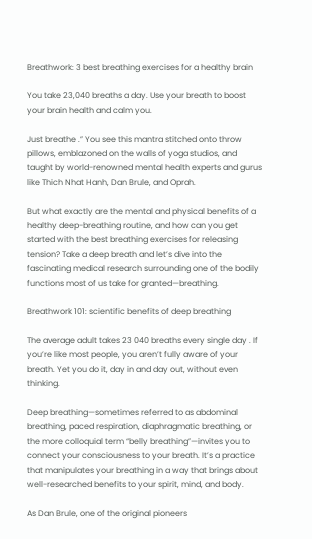Breathwork: 3 best breathing exercises for a healthy brain

You take 23,040 breaths a day. Use your breath to boost your brain health and calm you.

Just breathe .” You see this mantra stitched onto throw pillows, emblazoned on the walls of yoga studios, and taught by world-renowned mental health experts and gurus like Thich Nhat Hanh, Dan Brule, and Oprah.

But what exactly are the mental and physical benefits of a healthy deep-breathing routine, and how can you get started with the best breathing exercises for releasing tension? Take a deep breath and let’s dive into the fascinating medical research surrounding one of the bodily functions most of us take for granted—breathing.

Breathwork 101: scientific benefits of deep breathing

The average adult takes 23 040 breaths every single day . If you’re like most people, you aren’t fully aware of your breath. Yet you do it, day in and day out, without even thinking.

Deep breathing—sometimes referred to as abdominal breathing, paced respiration, diaphragmatic breathing, or the more colloquial term “belly breathing”—invites you to connect your consciousness to your breath. It’s a practice that manipulates your breathing in a way that brings about well-researched benefits to your spirit, mind, and body.

As Dan Brule, one of the original pioneers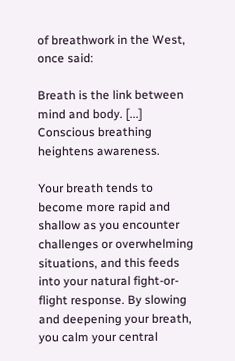of breathwork in the West, once said:

Breath is the link between mind and body. [...] Conscious breathing heightens awareness.

Your breath tends to become more rapid and shallow as you encounter challenges or overwhelming situations, and this feeds into your natural fight-or-flight response. By slowing and deepening your breath, you calm your central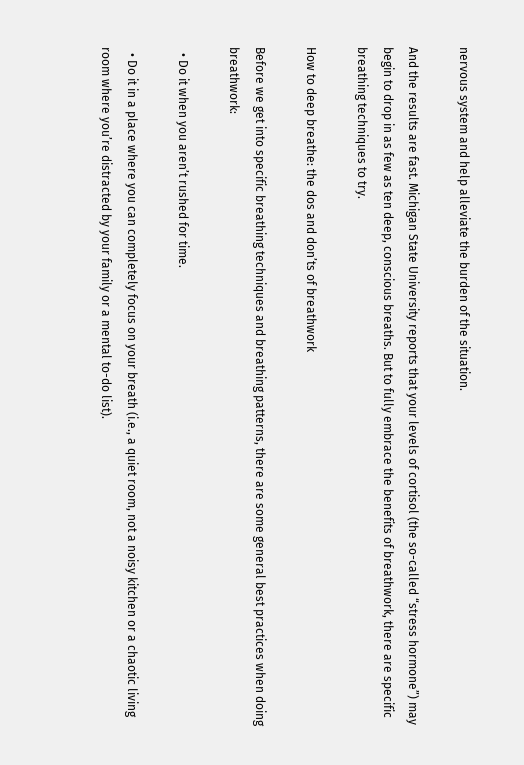nervous system and help alleviate the burden of the situation.

And the results are fast. Michigan State University reports that your levels of cortisol (the so-called “stress hormone”) may begin to drop in as few as ten deep, conscious breaths. But to fully embrace the benefits of breathwork, there are specific breathing techniques to try.

How to deep breathe: the dos and don’ts of breathwork

Before we get into specific breathing techniques and breathing patterns, there are some general best practices when doing breathwork:

  • Do it when you aren’t rushed for time.

  • Do it in a place where you can completely focus on your breath (i.e., a quiet room, not a noisy kitchen or a chaotic living room where you’re distracted by your family or a mental to-do list).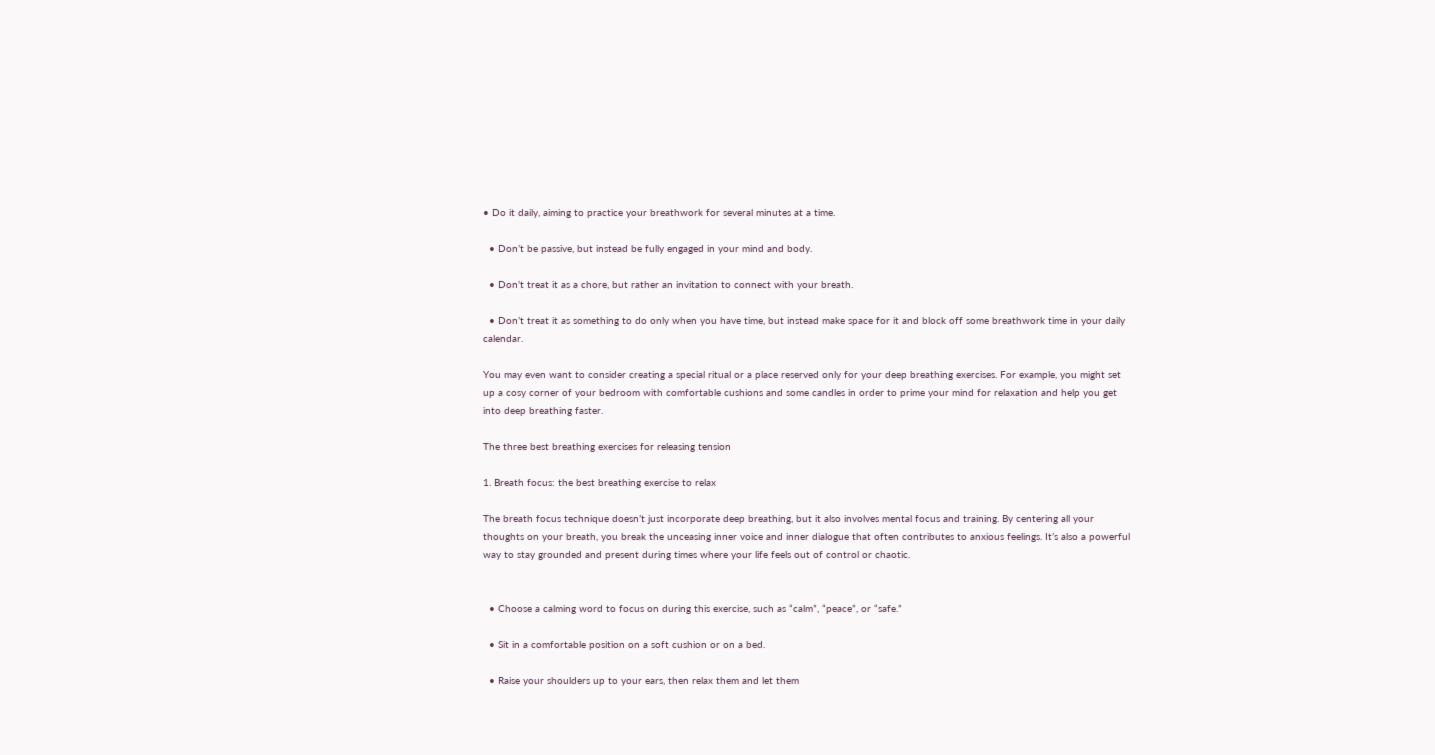• Do it daily, aiming to practice your breathwork for several minutes at a time.

  • Don’t be passive, but instead be fully engaged in your mind and body.

  • Don’t treat it as a chore, but rather an invitation to connect with your breath.

  • Don’t treat it as something to do only when you have time, but instead make space for it and block off some breathwork time in your daily calendar.

You may even want to consider creating a special ritual or a place reserved only for your deep breathing exercises. For example, you might set up a cosy corner of your bedroom with comfortable cushions and some candles in order to prime your mind for relaxation and help you get into deep breathing faster.

The three best breathing exercises for releasing tension

1. Breath focus: the best breathing exercise to relax

The breath focus technique doesn’t just incorporate deep breathing, but it also involves mental focus and training. By centering all your thoughts on your breath, you break the unceasing inner voice and inner dialogue that often contributes to anxious feelings. It’s also a powerful way to stay grounded and present during times where your life feels out of control or chaotic.


  • Choose a calming word to focus on during this exercise, such as “calm”, “peace”, or “safe.”

  • Sit in a comfortable position on a soft cushion or on a bed.

  • Raise your shoulders up to your ears, then relax them and let them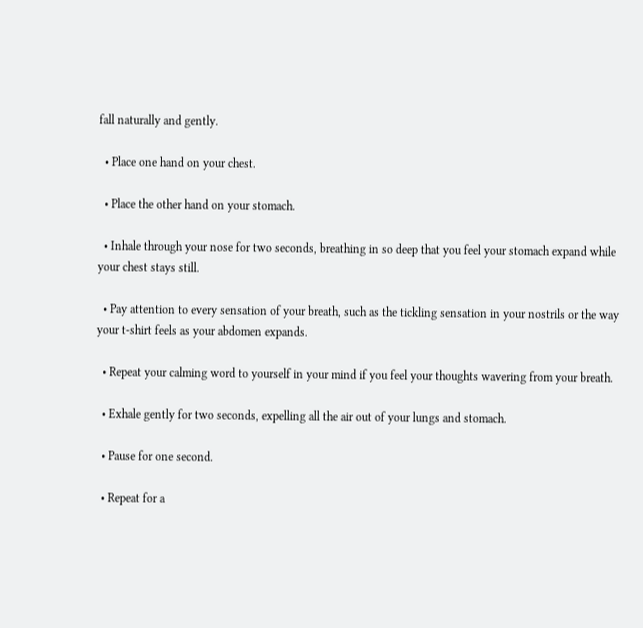fall naturally and gently.

  • Place one hand on your chest.

  • Place the other hand on your stomach.

  • Inhale through your nose for two seconds, breathing in so deep that you feel your stomach expand while your chest stays still.

  • Pay attention to every sensation of your breath, such as the tickling sensation in your nostrils or the way your t-shirt feels as your abdomen expands.

  • Repeat your calming word to yourself in your mind if you feel your thoughts wavering from your breath.

  • Exhale gently for two seconds, expelling all the air out of your lungs and stomach.

  • Pause for one second.

  • Repeat for a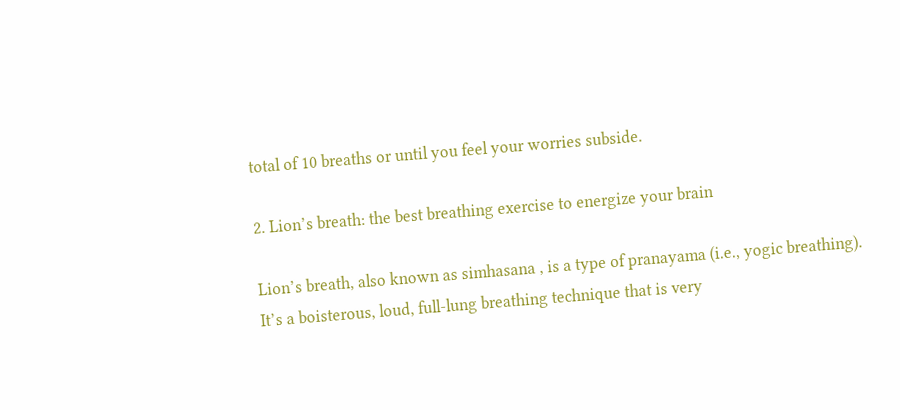total of 10 breaths or until you feel your worries subside.

2. Lion’s breath: the best breathing exercise to energize your brain

Lion’s breath, also known as simhasana , is a type of pranayama (i.e., yogic breathing). It’s a boisterous, loud, full-lung breathing technique that is very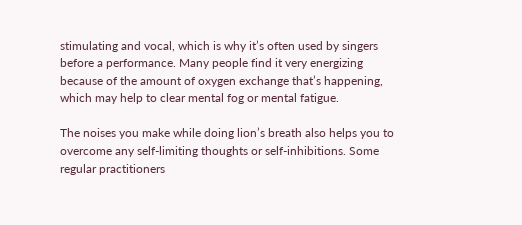stimulating and vocal, which is why it’s often used by singers before a performance. Many people find it very energizing because of the amount of oxygen exchange that’s happening, which may help to clear mental fog or mental fatigue.

The noises you make while doing lion’s breath also helps you to overcome any self-limiting thoughts or self-inhibitions. Some regular practitioners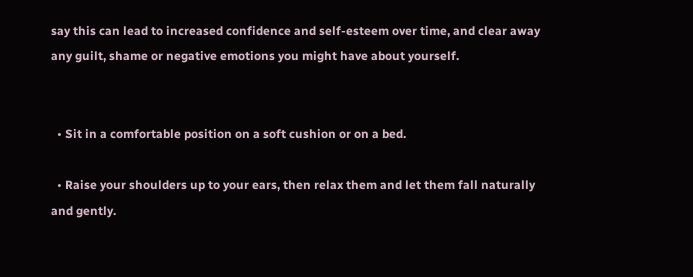say this can lead to increased confidence and self-esteem over time, and clear away any guilt, shame or negative emotions you might have about yourself.


  • Sit in a comfortable position on a soft cushion or on a bed.

  • Raise your shoulders up to your ears, then relax them and let them fall naturally and gently.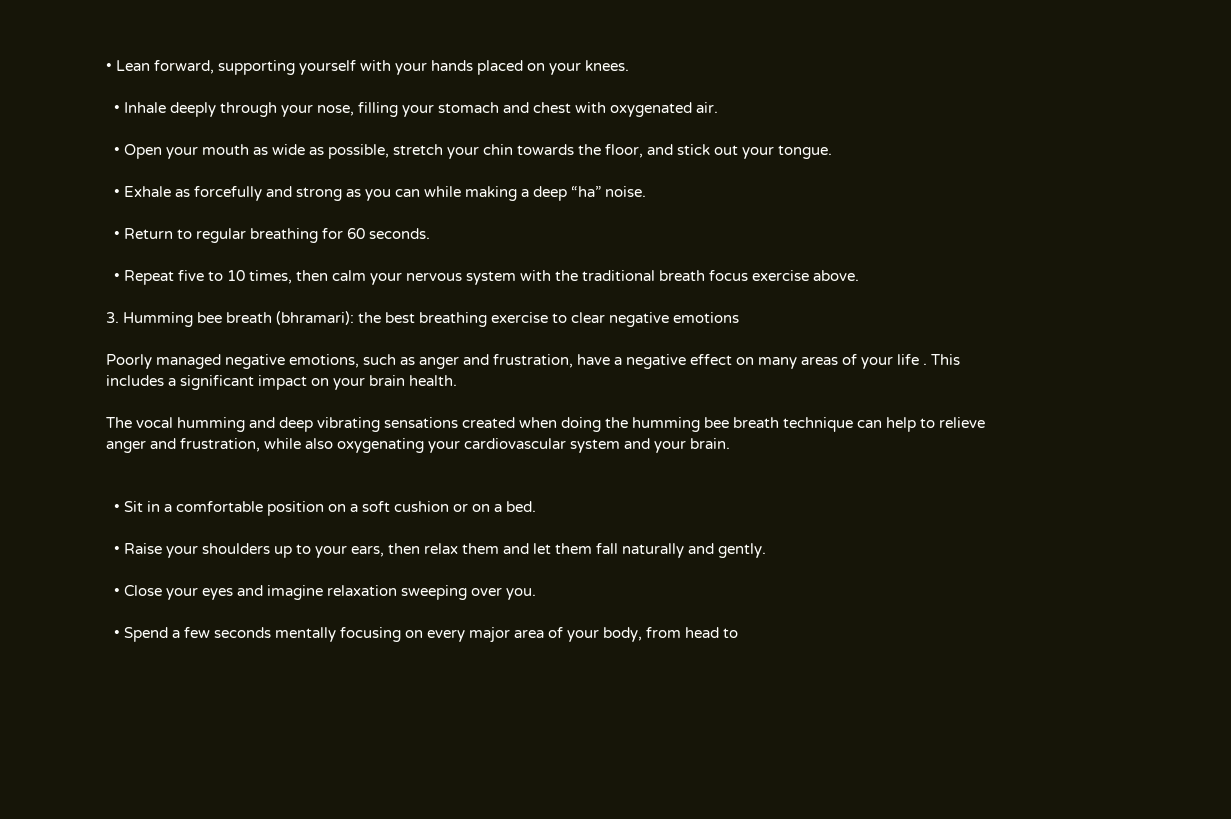• Lean forward, supporting yourself with your hands placed on your knees.

  • Inhale deeply through your nose, filling your stomach and chest with oxygenated air.

  • Open your mouth as wide as possible, stretch your chin towards the floor, and stick out your tongue.

  • Exhale as forcefully and strong as you can while making a deep “ha” noise.

  • Return to regular breathing for 60 seconds.

  • Repeat five to 10 times, then calm your nervous system with the traditional breath focus exercise above.

3. Humming bee breath (bhramari): the best breathing exercise to clear negative emotions

Poorly managed negative emotions, such as anger and frustration, have a negative effect on many areas of your life . This includes a significant impact on your brain health.

The vocal humming and deep vibrating sensations created when doing the humming bee breath technique can help to relieve anger and frustration, while also oxygenating your cardiovascular system and your brain.


  • Sit in a comfortable position on a soft cushion or on a bed.

  • Raise your shoulders up to your ears, then relax them and let them fall naturally and gently.

  • Close your eyes and imagine relaxation sweeping over you.

  • Spend a few seconds mentally focusing on every major area of your body, from head to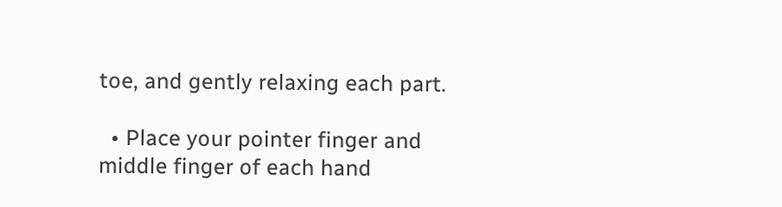toe, and gently relaxing each part.

  • Place your pointer finger and middle finger of each hand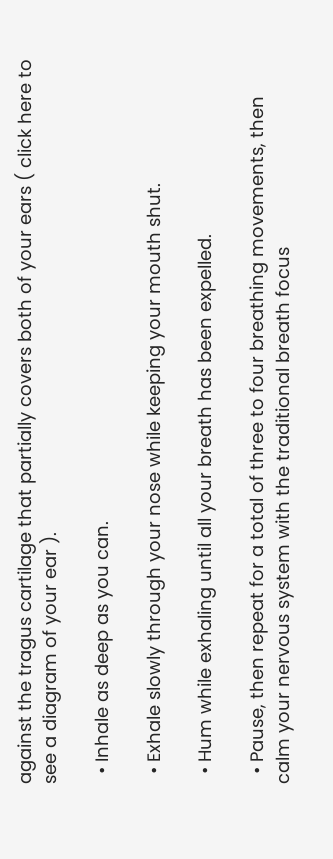against the tragus cartilage that partially covers both of your ears ( click here to see a diagram of your ear ).

  • Inhale as deep as you can.

  • Exhale slowly through your nose while keeping your mouth shut.

  • Hum while exhaling until all your breath has been expelled.

  • Pause, then repeat for a total of three to four breathing movements, then calm your nervous system with the traditional breath focus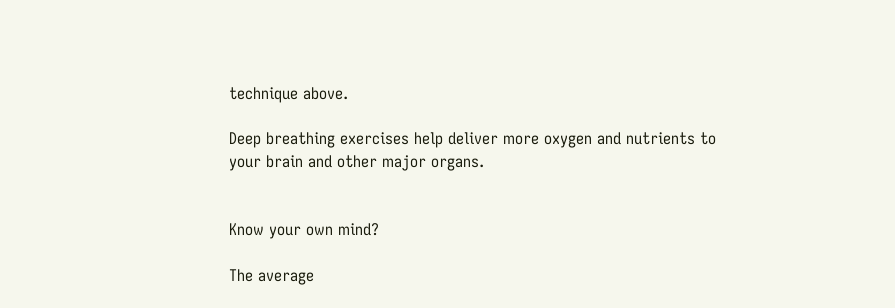technique above.

Deep breathing exercises help deliver more oxygen and nutrients to your brain and other major organs.


Know your own mind?

The average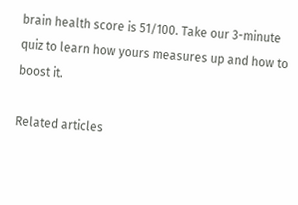brain health score is 51/100. Take our 3-minute quiz to learn how yours measures up and how to boost it.

Related articles